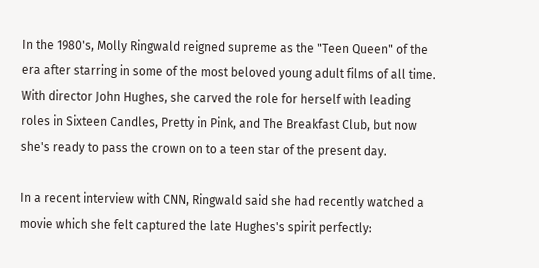In the 1980's, Molly Ringwald reigned supreme as the "Teen Queen" of the era after starring in some of the most beloved young adult films of all time. With director John Hughes, she carved the role for herself with leading roles in Sixteen Candles, Pretty in Pink, and The Breakfast Club, but now she's ready to pass the crown on to a teen star of the present day.

In a recent interview with CNN, Ringwald said she had recently watched a movie which she felt captured the late Hughes's spirit perfectly: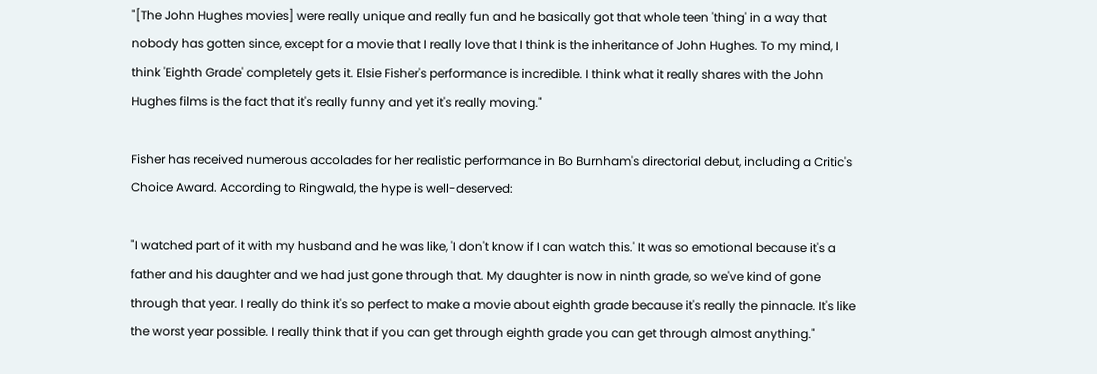"[The John Hughes movies] were really unique and really fun and he basically got that whole teen 'thing' in a way that nobody has gotten since, except for a movie that I really love that I think is the inheritance of John Hughes. To my mind, I think 'Eighth Grade' completely gets it. Elsie Fisher's performance is incredible. I think what it really shares with the John Hughes films is the fact that it's really funny and yet it's really moving."

Fisher has received numerous accolades for her realistic performance in Bo Burnham's directorial debut, including a Critic's Choice Award. According to Ringwald, the hype is well-deserved:

"I watched part of it with my husband and he was like, 'I don't know if I can watch this.' It was so emotional because it's a father and his daughter and we had just gone through that. My daughter is now in ninth grade, so we've kind of gone through that year. I really do think it's so perfect to make a movie about eighth grade because it's really the pinnacle. It's like the worst year possible. I really think that if you can get through eighth grade you can get through almost anything."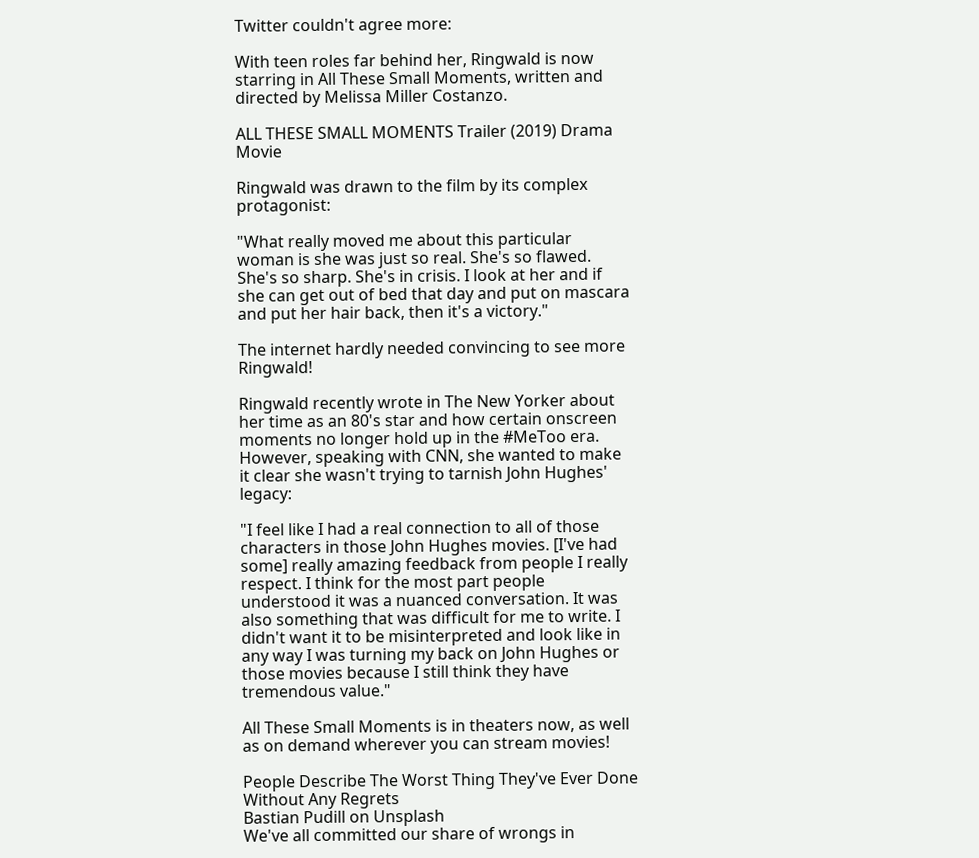Twitter couldn't agree more:

With teen roles far behind her, Ringwald is now starring in All These Small Moments, written and directed by Melissa Miller Costanzo.

ALL THESE SMALL MOMENTS Trailer (2019) Drama Movie

Ringwald was drawn to the film by its complex protagonist:

"What really moved me about this particular woman is she was just so real. She's so flawed. She's so sharp. She's in crisis. I look at her and if she can get out of bed that day and put on mascara and put her hair back, then it's a victory."

The internet hardly needed convincing to see more Ringwald!

Ringwald recently wrote in The New Yorker about her time as an 80's star and how certain onscreen moments no longer hold up in the #MeToo era. However, speaking with CNN, she wanted to make it clear she wasn't trying to tarnish John Hughes' legacy:

"I feel like I had a real connection to all of those characters in those John Hughes movies. [I've had some] really amazing feedback from people I really respect. I think for the most part people understood it was a nuanced conversation. It was also something that was difficult for me to write. I didn't want it to be misinterpreted and look like in any way I was turning my back on John Hughes or those movies because I still think they have tremendous value."

All These Small Moments is in theaters now, as well as on demand wherever you can stream movies!

People Describe The Worst Thing They've Ever Done Without Any Regrets
Bastian Pudill on Unsplash
We've all committed our share of wrongs in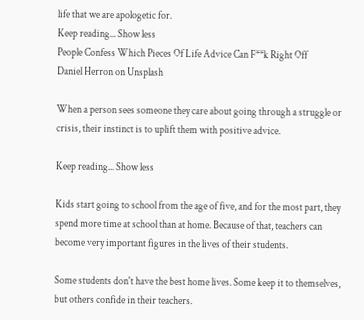life that we are apologetic for.
Keep reading... Show less
People Confess Which Pieces Of Life Advice Can F**k Right Off
Daniel Herron on Unsplash

When a person sees someone they care about going through a struggle or crisis, their instinct is to uplift them with positive advice.

Keep reading... Show less

Kids start going to school from the age of five, and for the most part, they spend more time at school than at home. Because of that, teachers can become very important figures in the lives of their students.

Some students don't have the best home lives. Some keep it to themselves, but others confide in their teachers.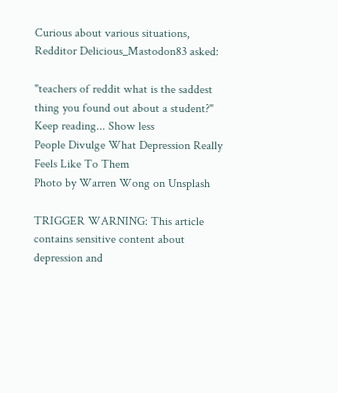Curious about various situations, Redditor Delicious_Mastodon83 asked:

"teachers of reddit what is the saddest thing you found out about a student?"
Keep reading... Show less
People Divulge What Depression Really Feels Like To Them
Photo by Warren Wong on Unsplash

TRIGGER WARNING: This article contains sensitive content about depression and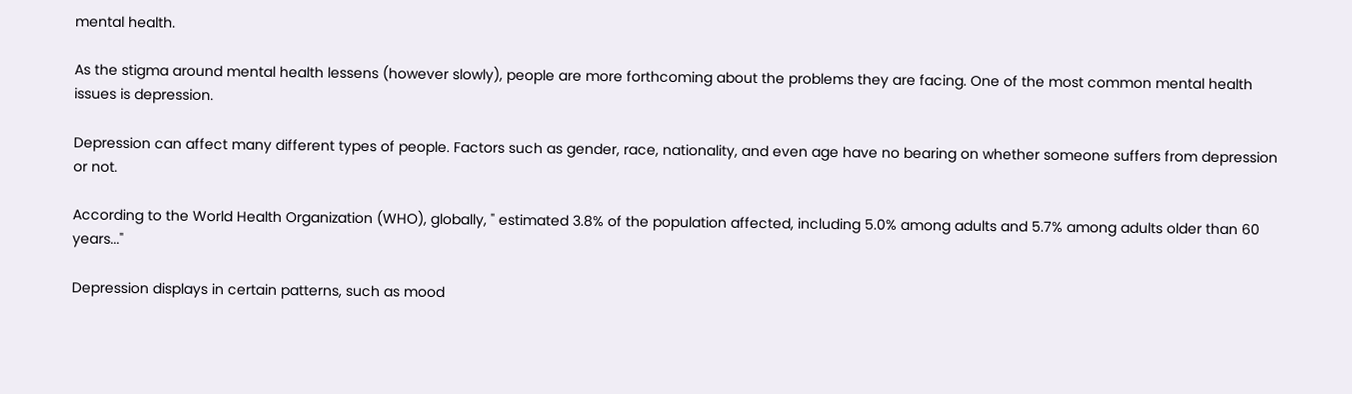mental health.

As the stigma around mental health lessens (however slowly), people are more forthcoming about the problems they are facing. One of the most common mental health issues is depression.

Depression can affect many different types of people. Factors such as gender, race, nationality, and even age have no bearing on whether someone suffers from depression or not.

According to the World Health Organization (WHO), globally, " estimated 3.8% of the population affected, including 5.0% among adults and 5.7% among adults older than 60 years..."

Depression displays in certain patterns, such as mood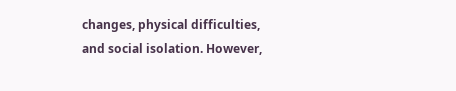changes, physical difficulties, and social isolation. However,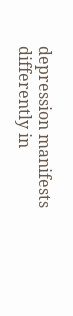depression manifests differently in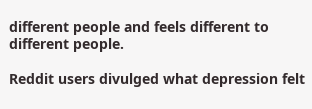different people and feels different to different people.

Reddit users divulged what depression felt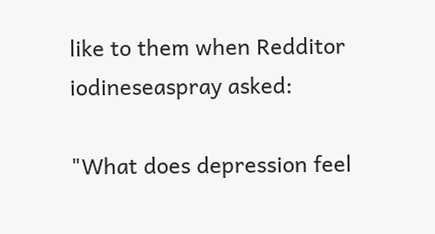like to them when Redditor iodineseaspray asked:

"What does depression feel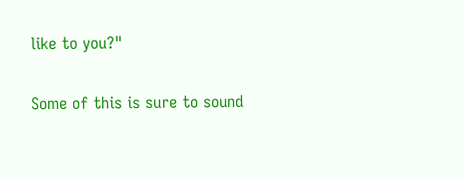like to you?"

Some of this is sure to sound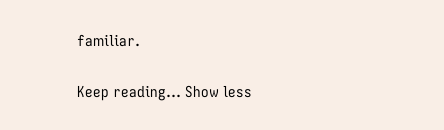familiar.

Keep reading... Show less